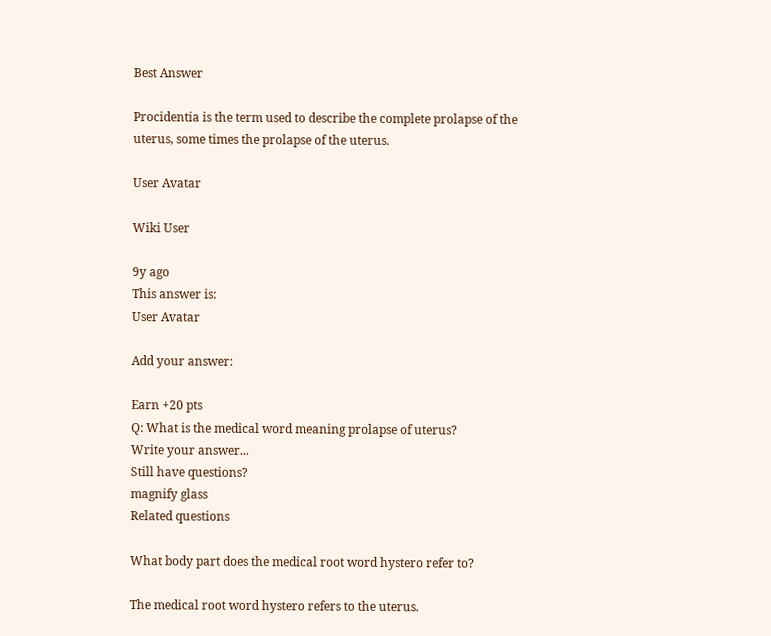Best Answer

Procidentia is the term used to describe the complete prolapse of the uterus, some times the prolapse of the uterus.

User Avatar

Wiki User

9y ago
This answer is:
User Avatar

Add your answer:

Earn +20 pts
Q: What is the medical word meaning prolapse of uterus?
Write your answer...
Still have questions?
magnify glass
Related questions

What body part does the medical root word hystero refer to?

The medical root word hystero refers to the uterus.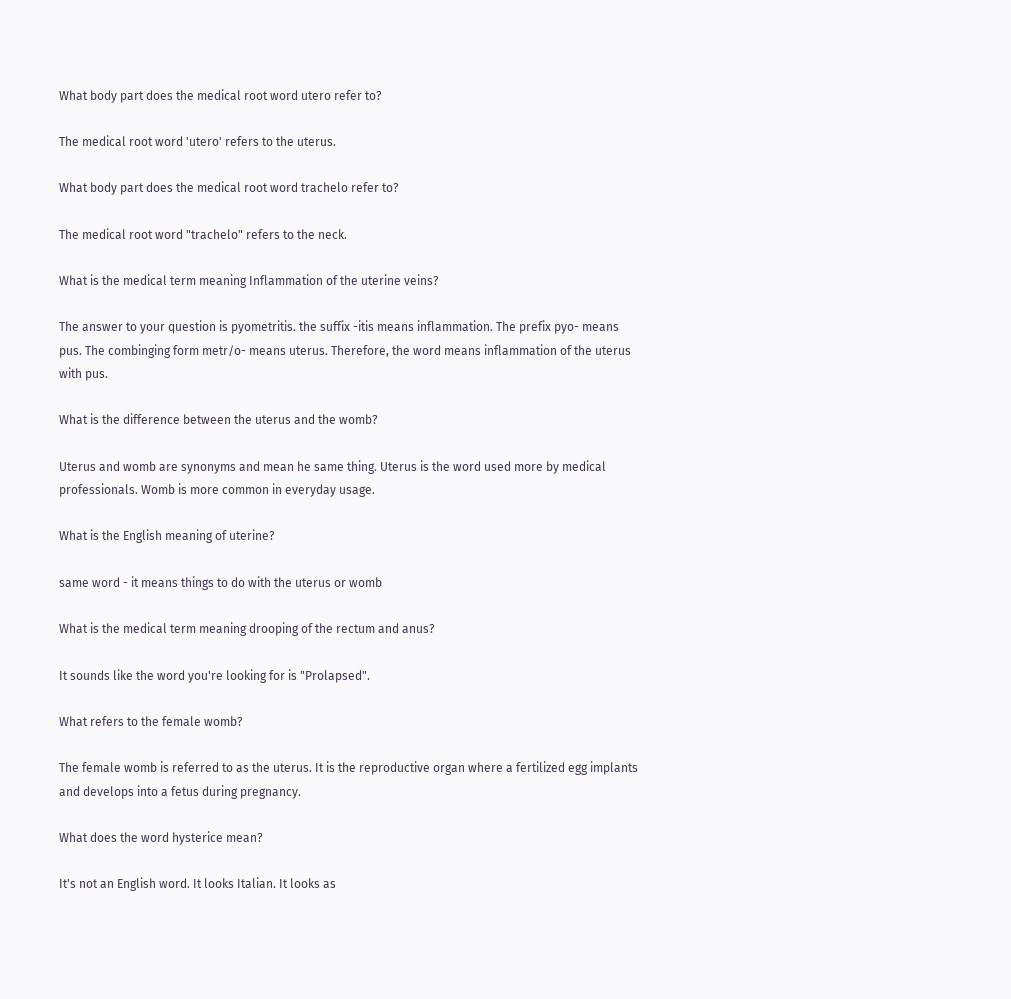What body part does the medical root word utero refer to?

The medical root word 'utero' refers to the uterus.

What body part does the medical root word trachelo refer to?

The medical root word "trachelo" refers to the neck.

What is the medical term meaning Inflammation of the uterine veins?

The answer to your question is pyometritis. the suffix -itis means inflammation. The prefix pyo- means pus. The combinging form metr/o- means uterus. Therefore, the word means inflammation of the uterus with pus.

What is the difference between the uterus and the womb?

Uterus and womb are synonyms and mean he same thing. Uterus is the word used more by medical professionals. Womb is more common in everyday usage.

What is the English meaning of uterine?

same word - it means things to do with the uterus or womb

What is the medical term meaning drooping of the rectum and anus?

It sounds like the word you're looking for is "Prolapsed".

What refers to the female womb?

The female womb is referred to as the uterus. It is the reproductive organ where a fertilized egg implants and develops into a fetus during pregnancy.

What does the word hysterice mean?

It's not an English word. It looks Italian. It looks as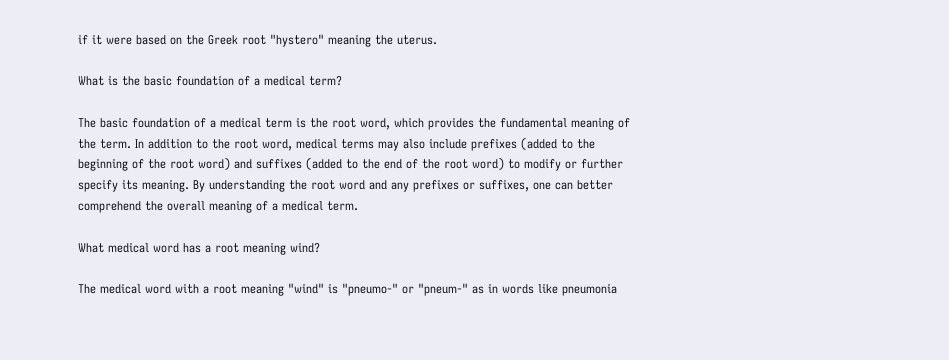if it were based on the Greek root "hystero" meaning the uterus.

What is the basic foundation of a medical term?

The basic foundation of a medical term is the root word, which provides the fundamental meaning of the term. In addition to the root word, medical terms may also include prefixes (added to the beginning of the root word) and suffixes (added to the end of the root word) to modify or further specify its meaning. By understanding the root word and any prefixes or suffixes, one can better comprehend the overall meaning of a medical term.

What medical word has a root meaning wind?

The medical word with a root meaning "wind" is "pneumo-" or "pneum-" as in words like pneumonia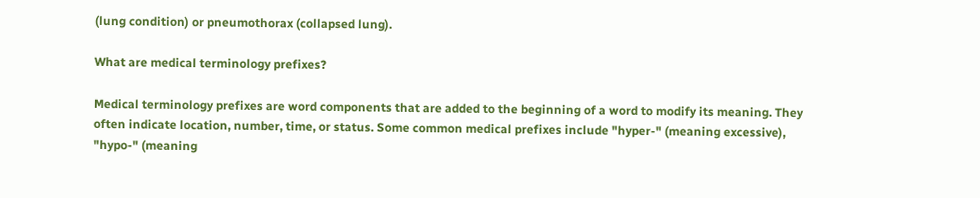(lung condition) or pneumothorax (collapsed lung).

What are medical terminology prefixes?

Medical terminology prefixes are word components that are added to the beginning of a word to modify its meaning. They often indicate location, number, time, or status. Some common medical prefixes include "hyper-" (meaning excessive), "hypo-" (meaning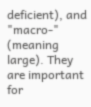deficient), and "macro-" (meaning large). They are important for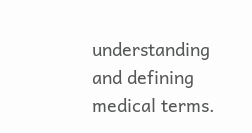understanding and defining medical terms.